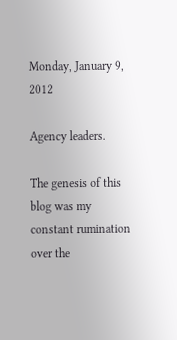Monday, January 9, 2012

Agency leaders.

The genesis of this blog was my constant rumination over the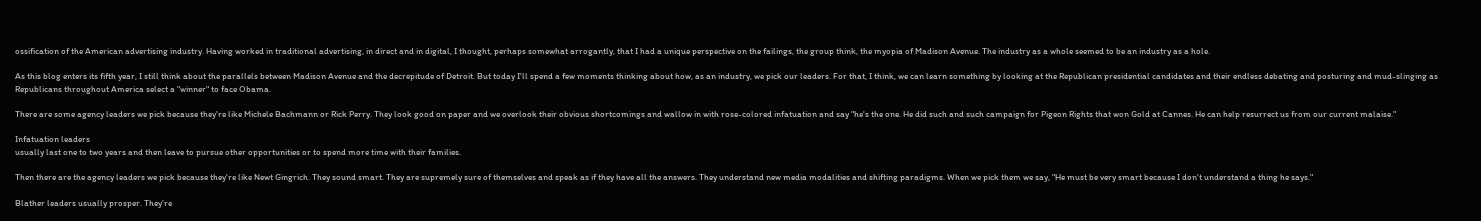ossification of the American advertising industry. Having worked in traditional advertising, in direct and in digital, I thought, perhaps somewhat arrogantly, that I had a unique perspective on the failings, the group think, the myopia of Madison Avenue. The industry as a whole seemed to be an industry as a hole.

As this blog enters its fifth year, I still think about the parallels between Madison Avenue and the decrepitude of Detroit. But today I'll spend a few moments thinking about how, as an industry, we pick our leaders. For that, I think, we can learn something by looking at the Republican presidential candidates and their endless debating and posturing and mud-slinging as Republicans throughout America select a "winner" to face Obama.

There are some agency leaders we pick because they're like Michele Bachmann or Rick Perry. They look good on paper and we overlook their obvious shortcomings and wallow in with rose-colored infatuation and say "he's the one. He did such and such campaign for Pigeon Rights that won Gold at Cannes. He can help resurrect us from our current malaise."

Infatuation leaders
usually last one to two years and then leave to pursue other opportunities or to spend more time with their families.

Then there are the agency leaders we pick because they're like Newt Gingrich. They sound smart. They are supremely sure of themselves and speak as if they have all the answers. They understand new media modalities and shifting paradigms. When we pick them we say, "He must be very smart because I don't understand a thing he says."

Blather leaders usually prosper. They're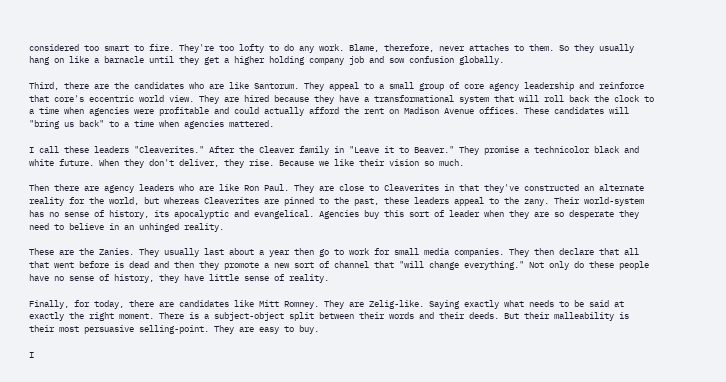considered too smart to fire. They're too lofty to do any work. Blame, therefore, never attaches to them. So they usually hang on like a barnacle until they get a higher holding company job and sow confusion globally.

Third, there are the candidates who are like Santorum. They appeal to a small group of core agency leadership and reinforce that core's eccentric world view. They are hired because they have a transformational system that will roll back the clock to a time when agencies were profitable and could actually afford the rent on Madison Avenue offices. These candidates will "bring us back" to a time when agencies mattered.

I call these leaders "Cleaverites." After the Cleaver family in "Leave it to Beaver." They promise a technicolor black and white future. When they don't deliver, they rise. Because we like their vision so much.

Then there are agency leaders who are like Ron Paul. They are close to Cleaverites in that they've constructed an alternate reality for the world, but whereas Cleaverites are pinned to the past, these leaders appeal to the zany. Their world-system has no sense of history, its apocalyptic and evangelical. Agencies buy this sort of leader when they are so desperate they need to believe in an unhinged reality.

These are the Zanies. They usually last about a year then go to work for small media companies. They then declare that all that went before is dead and then they promote a new sort of channel that "will change everything." Not only do these people have no sense of history, they have little sense of reality.

Finally, for today, there are candidates like Mitt Romney. They are Zelig-like. Saying exactly what needs to be said at exactly the right moment. There is a subject-object split between their words and their deeds. But their malleability is their most persuasive selling-point. They are easy to buy.

I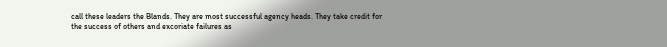call these leaders the Blands. They are most successful agency heads. They take credit for the success of others and excoriate failures as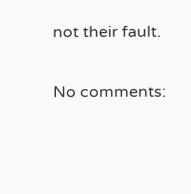not their fault.

No comments: